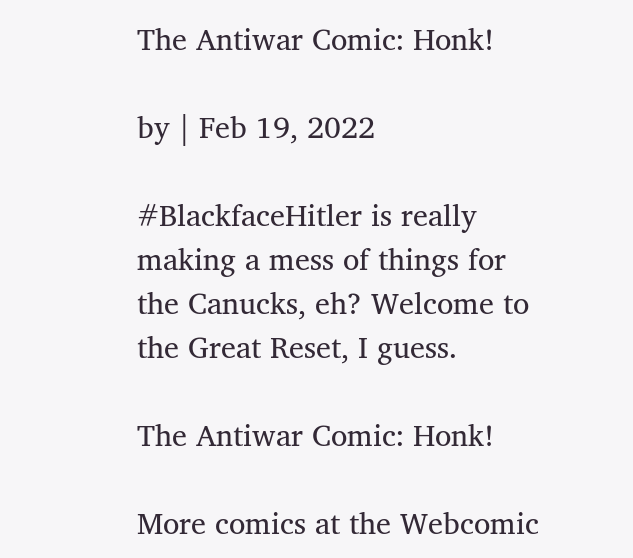The Antiwar Comic: Honk!

by | Feb 19, 2022

#BlackfaceHitler is really making a mess of things for the Canucks, eh? Welcome to the Great Reset, I guess.

The Antiwar Comic: Honk!

More comics at the Webcomic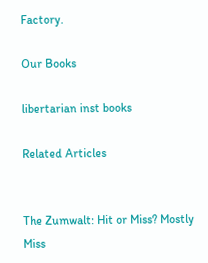Factory.

Our Books

libertarian inst books

Related Articles


The Zumwalt: Hit or Miss? Mostly Miss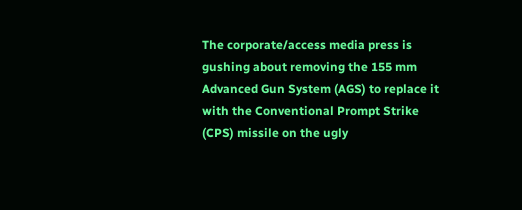The corporate/access media press is gushing about removing the 155 mm Advanced Gun System (AGS) to replace it with the Conventional Prompt Strike (CPS) missile on the ugly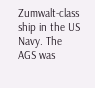Zumwalt-class ship in the US Navy. The AGS was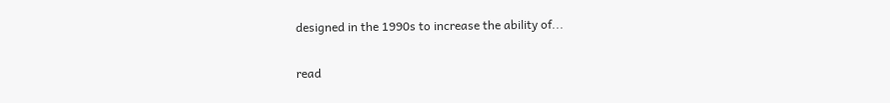designed in the 1990s to increase the ability of...

read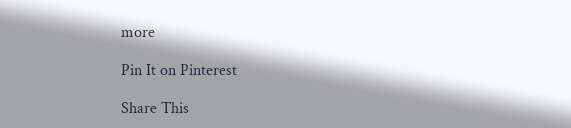more

Pin It on Pinterest

Share This